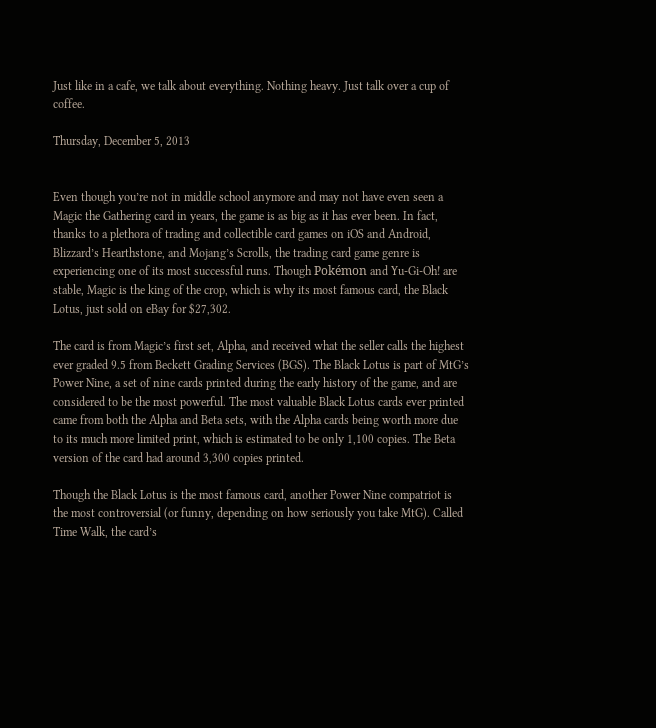Just like in a cafe, we talk about everything. Nothing heavy. Just talk over a cup of coffee.

Thursday, December 5, 2013


Even though you’re not in middle school anymore and may not have even seen a Magic the Gathering card in years, the game is as big as it has ever been. In fact, thanks to a plethora of trading and collectible card games on iOS and Android, Blizzard’s Hearthstone, and Mojang’s Scrolls, the trading card game genre is experiencing one of its most successful runs. Though Pokémon and Yu-Gi-Oh! are stable, Magic is the king of the crop, which is why its most famous card, the Black Lotus, just sold on eBay for $27,302.

The card is from Magic’s first set, Alpha, and received what the seller calls the highest ever graded 9.5 from Beckett Grading Services (BGS). The Black Lotus is part of MtG’s Power Nine, a set of nine cards printed during the early history of the game, and are considered to be the most powerful. The most valuable Black Lotus cards ever printed came from both the Alpha and Beta sets, with the Alpha cards being worth more due to its much more limited print, which is estimated to be only 1,100 copies. The Beta version of the card had around 3,300 copies printed.

Though the Black Lotus is the most famous card, another Power Nine compatriot is the most controversial (or funny, depending on how seriously you take MtG). Called Time Walk, the card’s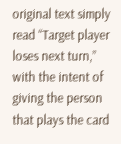original text simply read “Target player loses next turn,” with the intent of giving the person that plays the card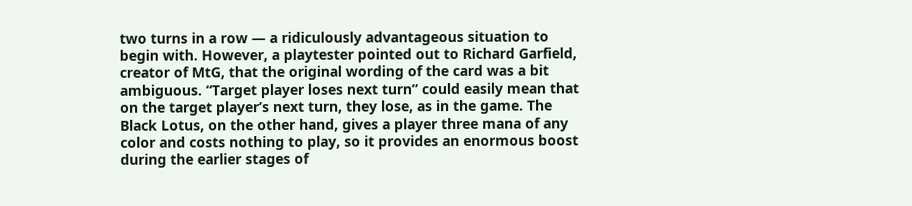two turns in a row — a ridiculously advantageous situation to begin with. However, a playtester pointed out to Richard Garfield, creator of MtG, that the original wording of the card was a bit ambiguous. “Target player loses next turn” could easily mean that on the target player’s next turn, they lose, as in the game. The Black Lotus, on the other hand, gives a player three mana of any color and costs nothing to play, so it provides an enormous boost during the earlier stages of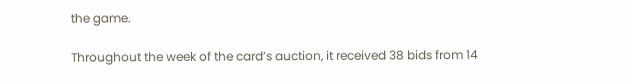the game.

Throughout the week of the card’s auction, it received 38 bids from 14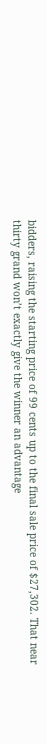bidders, raising the starting price of 99 cents up to the final sale price of $27,302. That near thirty grand won’t exactly give the winner an advantage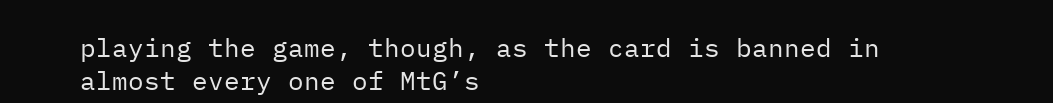playing the game, though, as the card is banned in almost every one of MtG’s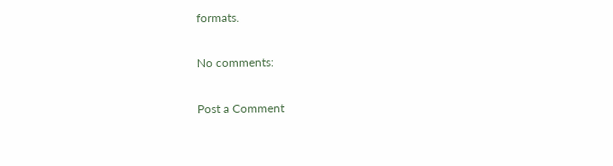formats.

No comments:

Post a Comment